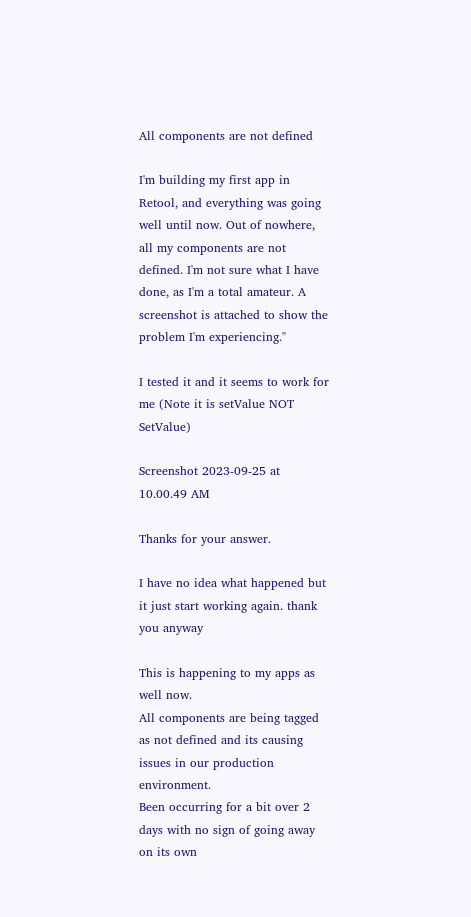All components are not defined

I'm building my first app in Retool, and everything was going well until now. Out of nowhere, all my components are not defined. I'm not sure what I have done, as I'm a total amateur. A screenshot is attached to show the problem I'm experiencing."

I tested it and it seems to work for me (Note it is setValue NOT SetValue)

Screenshot 2023-09-25 at 10.00.49 AM

Thanks for your answer.

I have no idea what happened but it just start working again. thank you anyway

This is happening to my apps as well now.
All components are being tagged as not defined and its causing issues in our production environment.
Been occurring for a bit over 2 days with no sign of going away on its own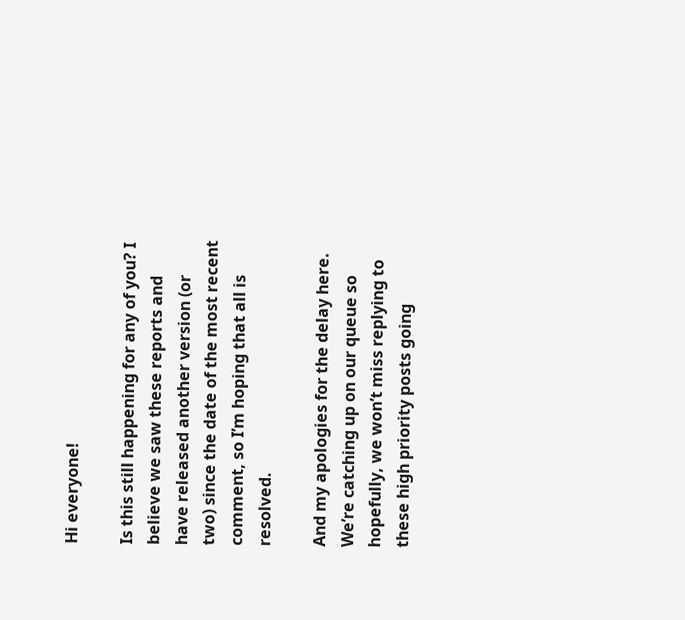Hi everyone!

Is this still happening for any of you? I believe we saw these reports and have released another version (or two) since the date of the most recent comment, so I’m hoping that all is resolved.

And my apologies for the delay here. We’re catching up on our queue so hopefully, we won’t miss replying to these high priority posts going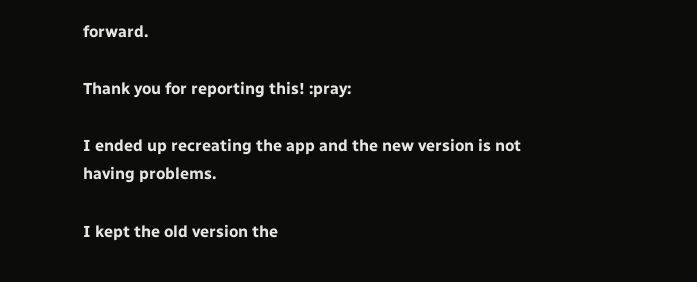forward.

Thank you for reporting this! :pray:

I ended up recreating the app and the new version is not having problems.

I kept the old version the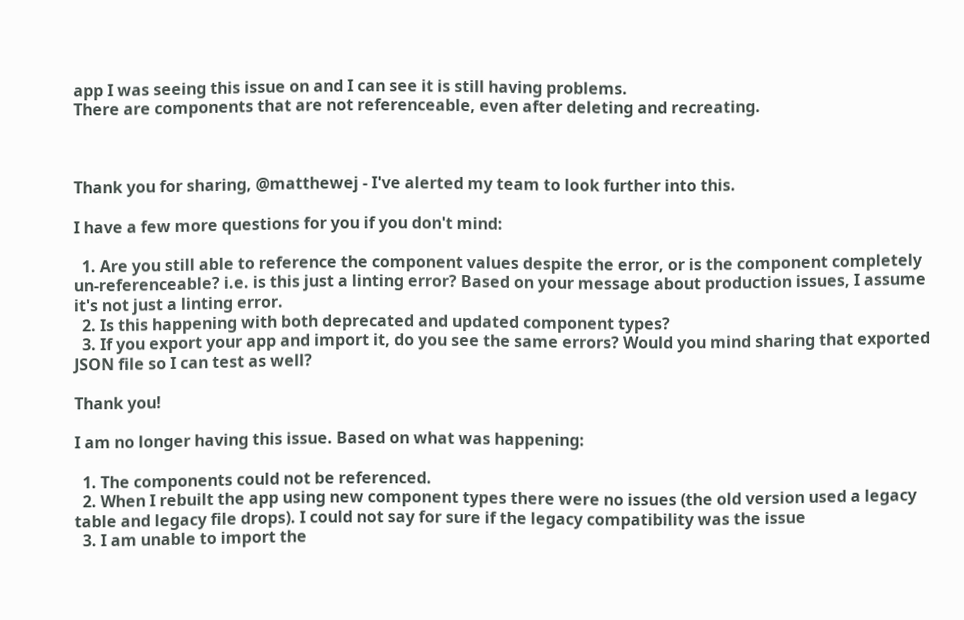app I was seeing this issue on and I can see it is still having problems.
There are components that are not referenceable, even after deleting and recreating.



Thank you for sharing, @matthewej - I've alerted my team to look further into this.

I have a few more questions for you if you don't mind:

  1. Are you still able to reference the component values despite the error, or is the component completely un-referenceable? i.e. is this just a linting error? Based on your message about production issues, I assume it's not just a linting error.
  2. Is this happening with both deprecated and updated component types?
  3. If you export your app and import it, do you see the same errors? Would you mind sharing that exported JSON file so I can test as well?

Thank you!

I am no longer having this issue. Based on what was happening:

  1. The components could not be referenced.
  2. When I rebuilt the app using new component types there were no issues (the old version used a legacy table and legacy file drops). I could not say for sure if the legacy compatibility was the issue
  3. I am unable to import the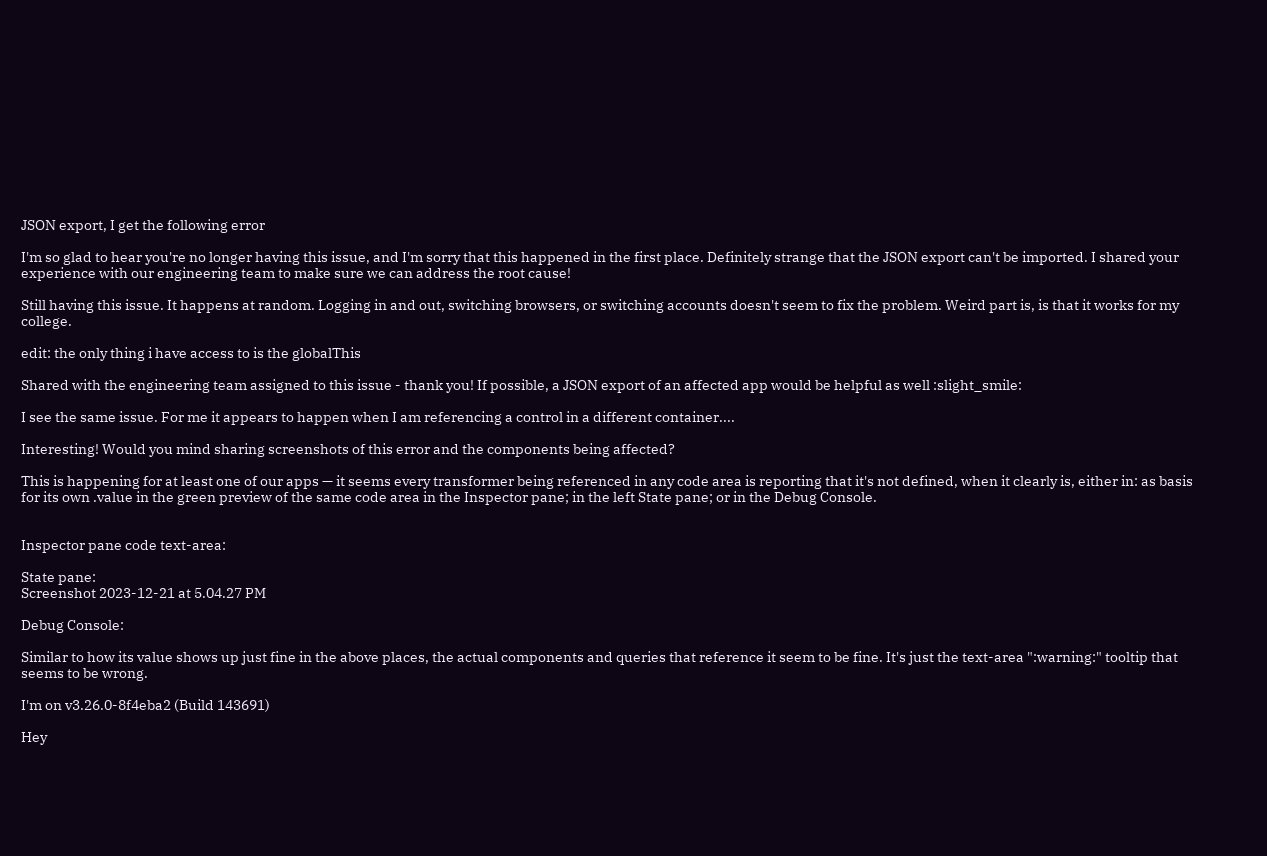JSON export, I get the following error

I'm so glad to hear you're no longer having this issue, and I'm sorry that this happened in the first place. Definitely strange that the JSON export can't be imported. I shared your experience with our engineering team to make sure we can address the root cause!

Still having this issue. It happens at random. Logging in and out, switching browsers, or switching accounts doesn't seem to fix the problem. Weird part is, is that it works for my college.

edit: the only thing i have access to is the globalThis

Shared with the engineering team assigned to this issue - thank you! If possible, a JSON export of an affected app would be helpful as well :slight_smile:

I see the same issue. For me it appears to happen when I am referencing a control in a different container....

Interesting! Would you mind sharing screenshots of this error and the components being affected?

This is happening for at least one of our apps — it seems every transformer being referenced in any code area is reporting that it's not defined, when it clearly is, either in: as basis for its own .value in the green preview of the same code area in the Inspector pane; in the left State pane; or in the Debug Console.


Inspector pane code text-area:

State pane:
Screenshot 2023-12-21 at 5.04.27 PM

Debug Console:

Similar to how its value shows up just fine in the above places, the actual components and queries that reference it seem to be fine. It's just the text-area ":warning:" tooltip that seems to be wrong.

I'm on v3.26.0-8f4eba2 (Build 143691)

Hey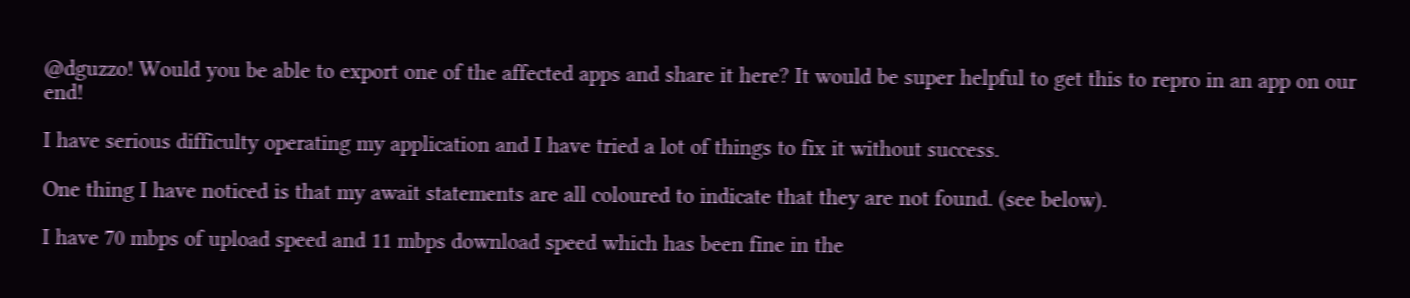@dguzzo! Would you be able to export one of the affected apps and share it here? It would be super helpful to get this to repro in an app on our end!

I have serious difficulty operating my application and I have tried a lot of things to fix it without success.

One thing I have noticed is that my await statements are all coloured to indicate that they are not found. (see below).

I have 70 mbps of upload speed and 11 mbps download speed which has been fine in the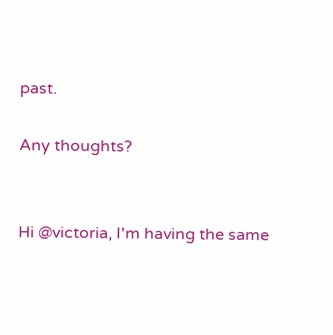past.

Any thoughts?


Hi @victoria, I'm having the same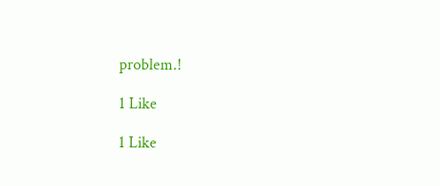problem.!

1 Like

1 Like